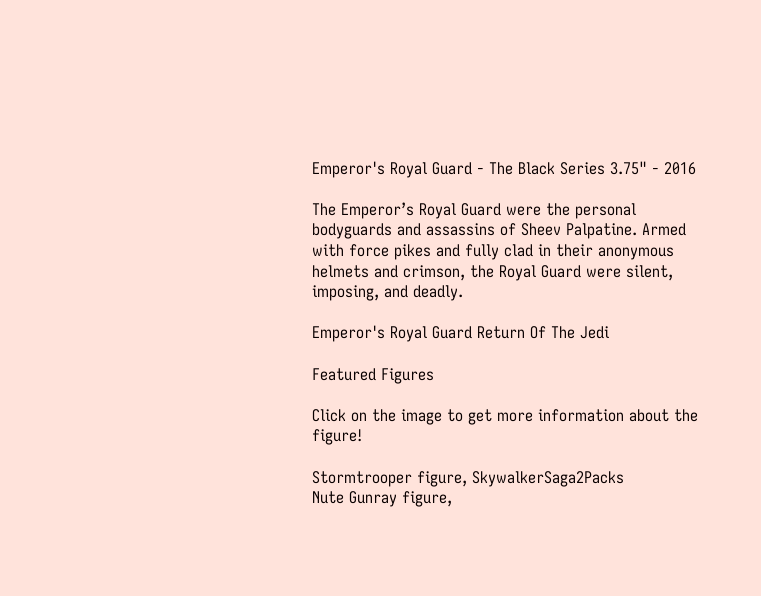Emperor's Royal Guard - The Black Series 3.75" - 2016

The Emperor’s Royal Guard were the personal bodyguards and assassins of Sheev Palpatine. Armed with force pikes and fully clad in their anonymous helmets and crimson, the Royal Guard were silent, imposing, and deadly.

Emperor's Royal Guard Return Of The Jedi

Featured Figures

Click on the image to get more information about the figure!

Stormtrooper figure, SkywalkerSaga2Packs
Nute Gunray figure,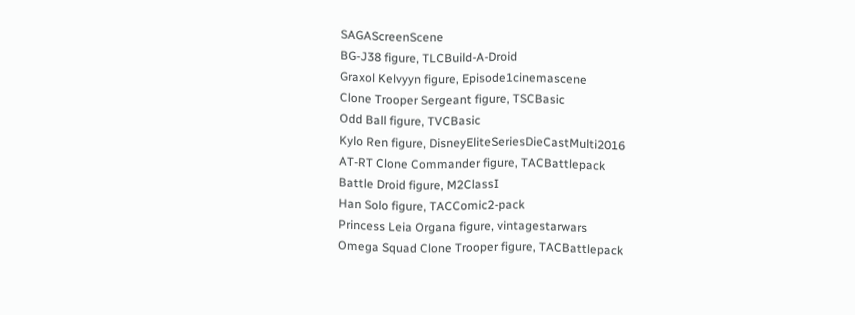SAGAScreenScene
BG-J38 figure, TLCBuild-A-Droid
Graxol Kelvyyn figure, Episode1cinemascene
Clone Trooper Sergeant figure, TSCBasic
Odd Ball figure, TVCBasic
Kylo Ren figure, DisneyEliteSeriesDieCastMulti2016
AT-RT Clone Commander figure, TACBattlepack
Battle Droid figure, M2ClassI
Han Solo figure, TACComic2-pack
Princess Leia Organa figure, vintagestarwars
Omega Squad Clone Trooper figure, TACBattlepack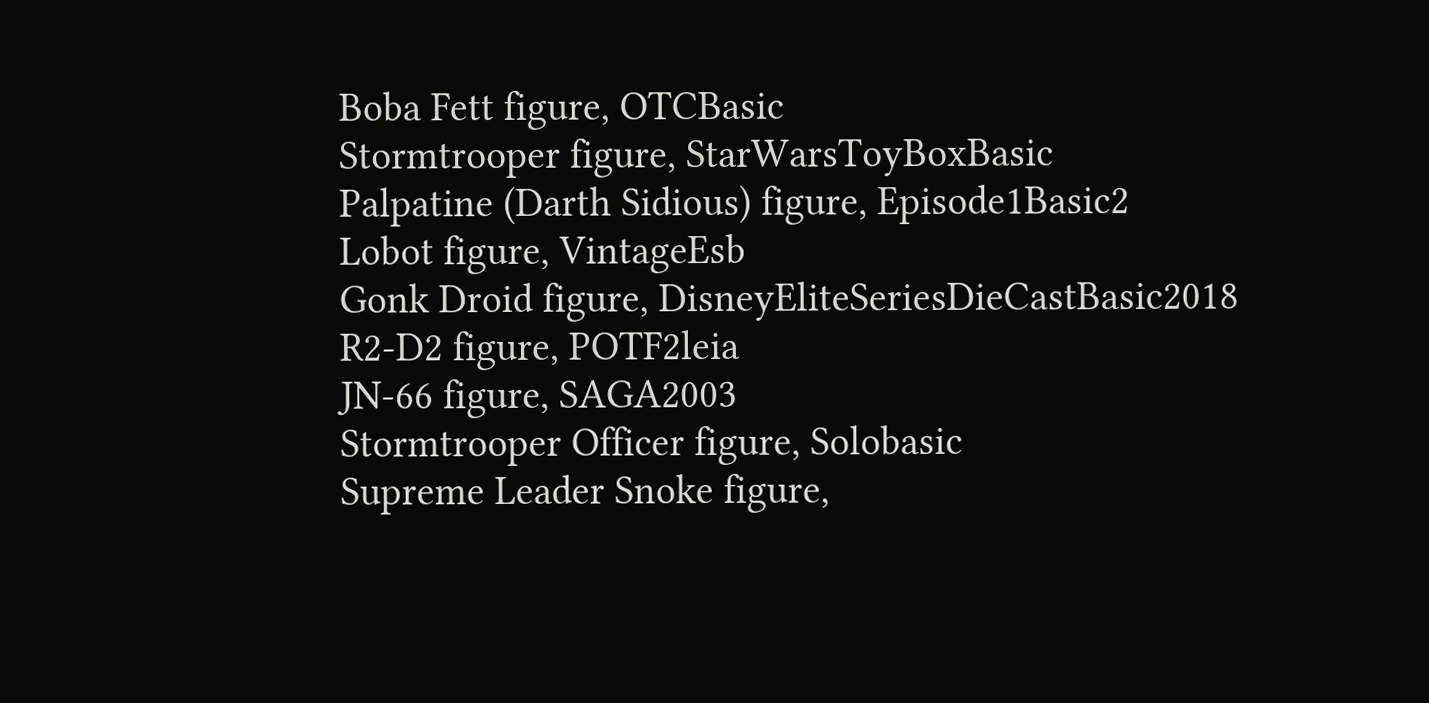Boba Fett figure, OTCBasic
Stormtrooper figure, StarWarsToyBoxBasic
Palpatine (Darth Sidious) figure, Episode1Basic2
Lobot figure, VintageEsb
Gonk Droid figure, DisneyEliteSeriesDieCastBasic2018
R2-D2 figure, POTF2leia
JN-66 figure, SAGA2003
Stormtrooper Officer figure, Solobasic
Supreme Leader Snoke figure,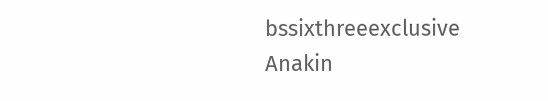bssixthreeexclusive
Anakin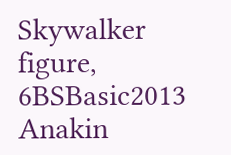Skywalker figure, 6BSBasic2013
Anakin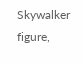Skywalker figure,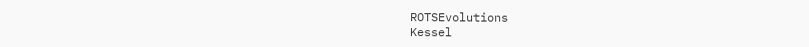ROTSEvolutions
Kessel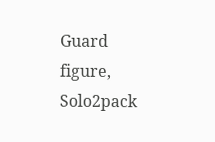Guard figure, Solo2pack